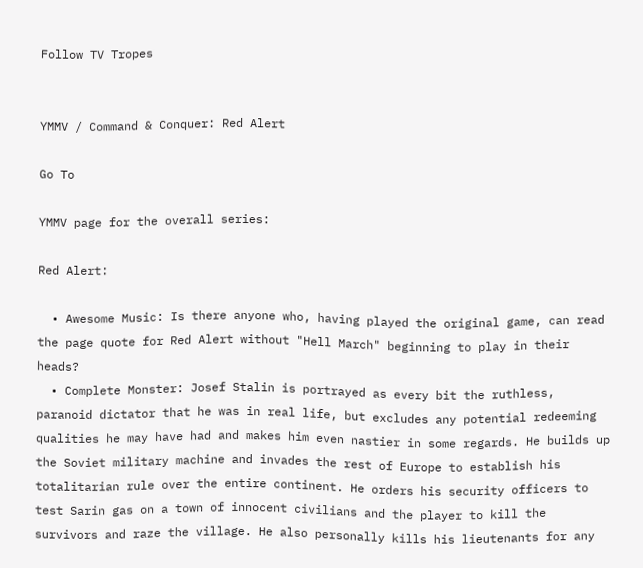Follow TV Tropes


YMMV / Command & Conquer: Red Alert

Go To

YMMV page for the overall series:

Red Alert:

  • Awesome Music: Is there anyone who, having played the original game, can read the page quote for Red Alert without "Hell March" beginning to play in their heads?
  • Complete Monster: Josef Stalin is portrayed as every bit the ruthless, paranoid dictator that he was in real life, but excludes any potential redeeming qualities he may have had and makes him even nastier in some regards. He builds up the Soviet military machine and invades the rest of Europe to establish his totalitarian rule over the entire continent. He orders his security officers to test Sarin gas on a town of innocent civilians and the player to kill the survivors and raze the village. He also personally kills his lieutenants for any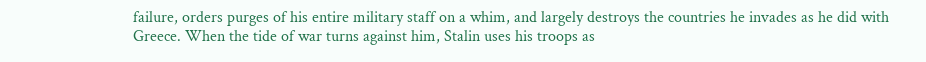failure, orders purges of his entire military staff on a whim, and largely destroys the countries he invades as he did with Greece. When the tide of war turns against him, Stalin uses his troops as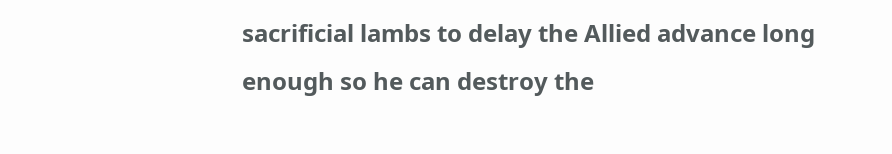sacrificial lambs to delay the Allied advance long enough so he can destroy the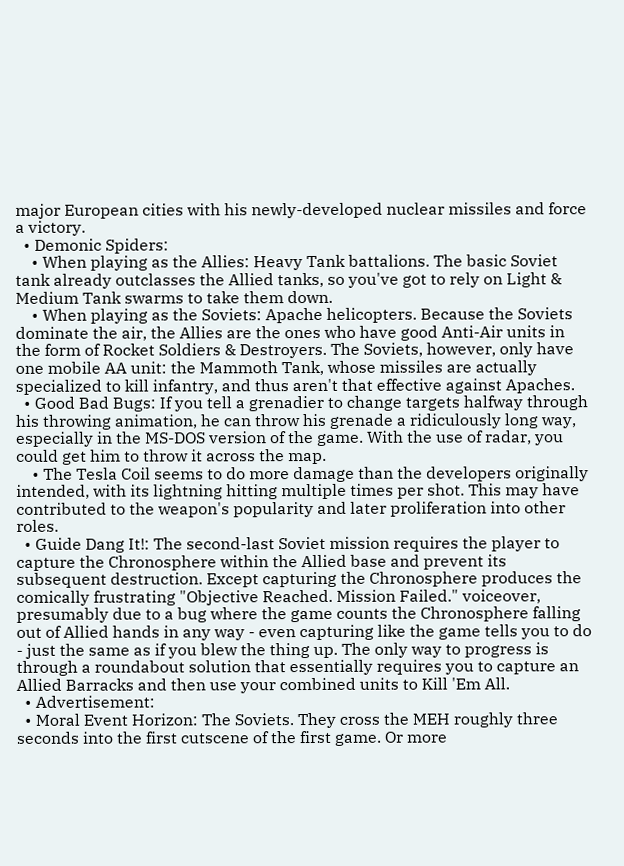major European cities with his newly-developed nuclear missiles and force a victory.
  • Demonic Spiders:
    • When playing as the Allies: Heavy Tank battalions. The basic Soviet tank already outclasses the Allied tanks, so you've got to rely on Light & Medium Tank swarms to take them down.
    • When playing as the Soviets: Apache helicopters. Because the Soviets dominate the air, the Allies are the ones who have good Anti-Air units in the form of Rocket Soldiers & Destroyers. The Soviets, however, only have one mobile AA unit: the Mammoth Tank, whose missiles are actually specialized to kill infantry, and thus aren't that effective against Apaches.
  • Good Bad Bugs: If you tell a grenadier to change targets halfway through his throwing animation, he can throw his grenade a ridiculously long way, especially in the MS-DOS version of the game. With the use of radar, you could get him to throw it across the map.
    • The Tesla Coil seems to do more damage than the developers originally intended, with its lightning hitting multiple times per shot. This may have contributed to the weapon's popularity and later proliferation into other roles.
  • Guide Dang It!: The second-last Soviet mission requires the player to capture the Chronosphere within the Allied base and prevent its subsequent destruction. Except capturing the Chronosphere produces the comically frustrating "Objective Reached. Mission Failed." voiceover, presumably due to a bug where the game counts the Chronosphere falling out of Allied hands in any way - even capturing like the game tells you to do - just the same as if you blew the thing up. The only way to progress is through a roundabout solution that essentially requires you to capture an Allied Barracks and then use your combined units to Kill 'Em All.
  • Advertisement:
  • Moral Event Horizon: The Soviets. They cross the MEH roughly three seconds into the first cutscene of the first game. Or more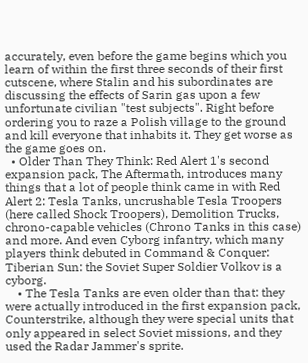accurately, even before the game begins which you learn of within the first three seconds of their first cutscene, where Stalin and his subordinates are discussing the effects of Sarin gas upon a few unfortunate civilian "test subjects". Right before ordering you to raze a Polish village to the ground and kill everyone that inhabits it. They get worse as the game goes on.
  • Older Than They Think: Red Alert 1's second expansion pack, The Aftermath, introduces many things that a lot of people think came in with Red Alert 2: Tesla Tanks, uncrushable Tesla Troopers (here called Shock Troopers), Demolition Trucks, chrono-capable vehicles (Chrono Tanks in this case) and more. And even Cyborg infantry, which many players think debuted in Command & Conquer: Tiberian Sun: the Soviet Super Soldier Volkov is a cyborg.
    • The Tesla Tanks are even older than that: they were actually introduced in the first expansion pack, Counterstrike, although they were special units that only appeared in select Soviet missions, and they used the Radar Jammer's sprite.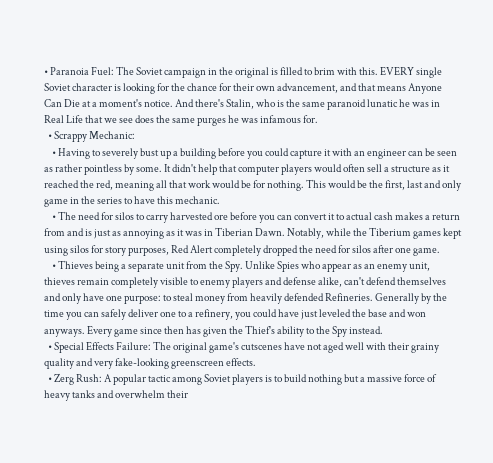• Paranoia Fuel: The Soviet campaign in the original is filled to brim with this. EVERY single Soviet character is looking for the chance for their own advancement, and that means Anyone Can Die at a moment's notice. And there's Stalin, who is the same paranoid lunatic he was in Real Life that we see does the same purges he was infamous for.
  • Scrappy Mechanic:
    • Having to severely bust up a building before you could capture it with an engineer can be seen as rather pointless by some. It didn't help that computer players would often sell a structure as it reached the red, meaning all that work would be for nothing. This would be the first, last and only game in the series to have this mechanic.
    • The need for silos to carry harvested ore before you can convert it to actual cash makes a return from and is just as annoying as it was in Tiberian Dawn. Notably, while the Tiberium games kept using silos for story purposes, Red Alert completely dropped the need for silos after one game.
    • Thieves being a separate unit from the Spy. Unlike Spies who appear as an enemy unit, thieves remain completely visible to enemy players and defense alike, can't defend themselves and only have one purpose: to steal money from heavily defended Refineries. Generally by the time you can safely deliver one to a refinery, you could have just leveled the base and won anyways. Every game since then has given the Thief's ability to the Spy instead.
  • Special Effects Failure: The original game's cutscenes have not aged well with their grainy quality and very fake-looking greenscreen effects.
  • Zerg Rush: A popular tactic among Soviet players is to build nothing but a massive force of heavy tanks and overwhelm their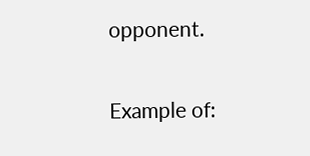opponent.


Example of: